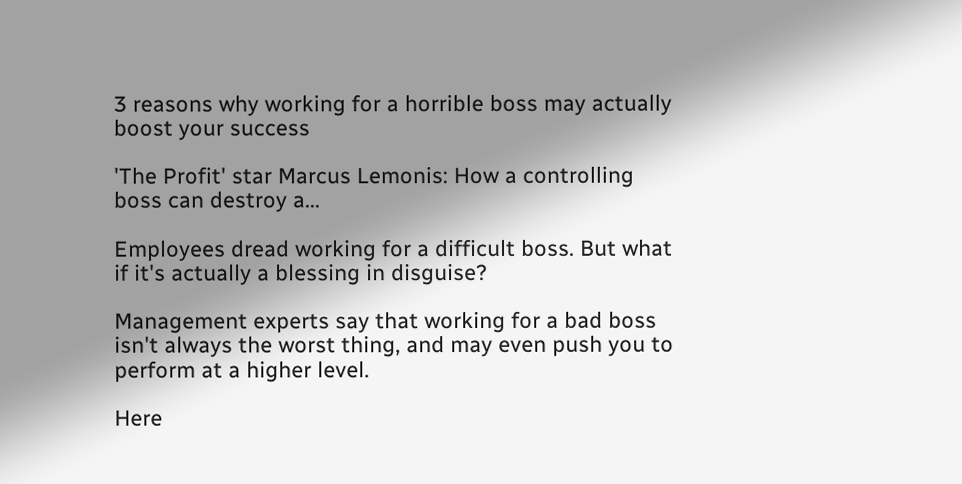3 reasons why working for a horrible boss may actually boost your success

'The Profit' star Marcus Lemonis: How a controlling boss can destroy a...

Employees dread working for a difficult boss. But what if it's actually a blessing in disguise?

Management experts say that working for a bad boss isn't always the worst thing, and may even push you to perform at a higher level.

Here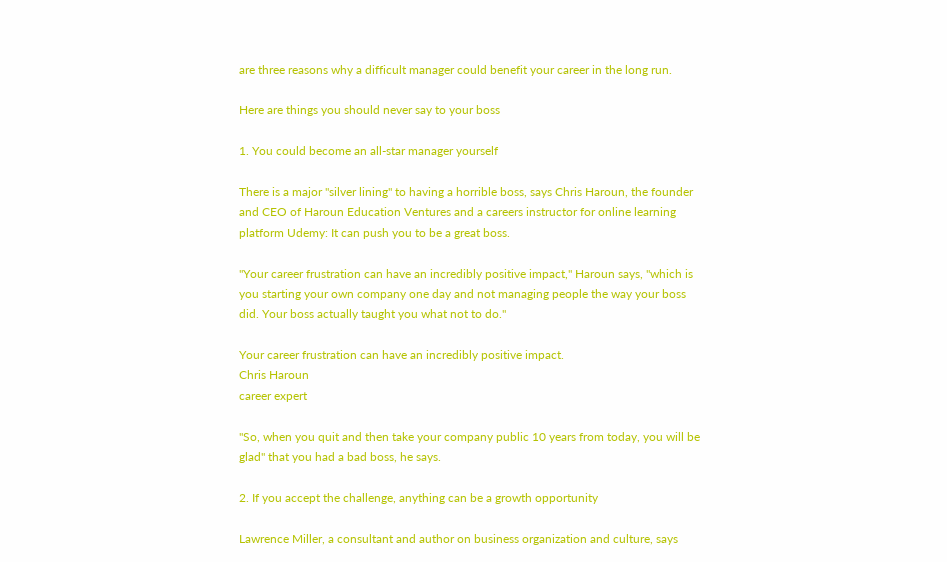are three reasons why a difficult manager could benefit your career in the long run.

Here are things you should never say to your boss

1. You could become an all-star manager yourself

There is a major "silver lining" to having a horrible boss, says Chris Haroun, the founder and CEO of Haroun Education Ventures and a careers instructor for online learning platform Udemy: It can push you to be a great boss.

"Your career frustration can have an incredibly positive impact," Haroun says, "which is you starting your own company one day and not managing people the way your boss did. Your boss actually taught you what not to do."

Your career frustration can have an incredibly positive impact.
Chris Haroun
career expert

"So, when you quit and then take your company public 10 years from today, you will be glad" that you had a bad boss, he says.

2. If you accept the challenge, anything can be a growth opportunity

Lawrence Miller, a consultant and author on business organization and culture, says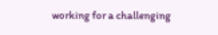working for a challenging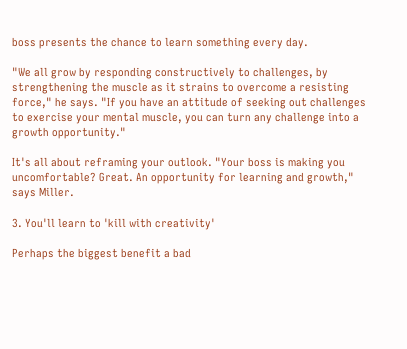boss presents the chance to learn something every day.

"We all grow by responding constructively to challenges, by strengthening the muscle as it strains to overcome a resisting force," he says. "If you have an attitude of seeking out challenges to exercise your mental muscle, you can turn any challenge into a growth opportunity."

It's all about reframing your outlook. "Your boss is making you uncomfortable? Great. An opportunity for learning and growth," says Miller.

3. You'll learn to 'kill with creativity'

Perhaps the biggest benefit a bad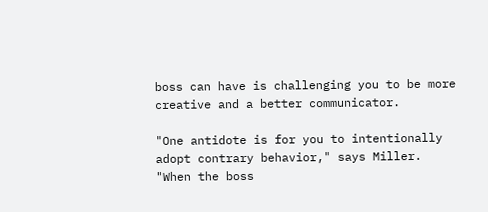boss can have is challenging you to be more creative and a better communicator.

"One antidote is for you to intentionally adopt contrary behavior," says Miller. "When the boss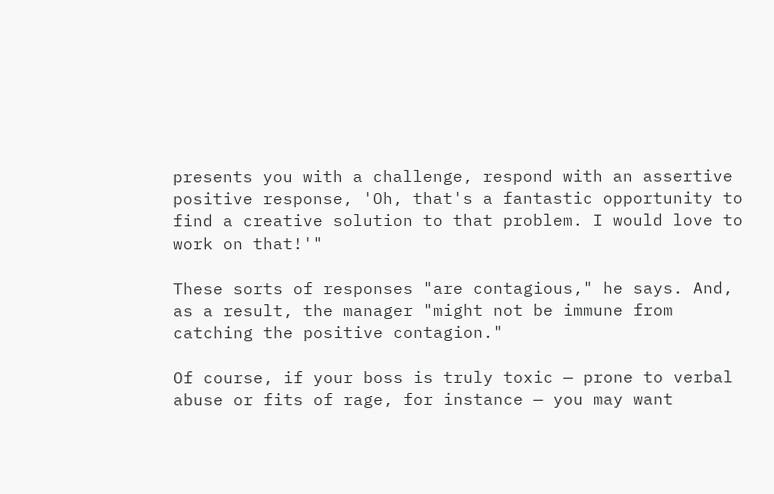presents you with a challenge, respond with an assertive positive response, 'Oh, that's a fantastic opportunity to find a creative solution to that problem. I would love to work on that!'"

These sorts of responses "are contagious," he says. And, as a result, the manager "might not be immune from catching the positive contagion."

Of course, if your boss is truly toxic — prone to verbal abuse or fits of rage, for instance — you may want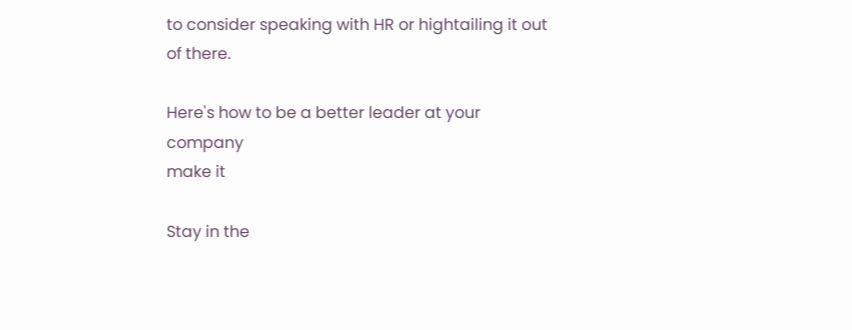to consider speaking with HR or hightailing it out of there.

Here's how to be a better leader at your company
make it

Stay in the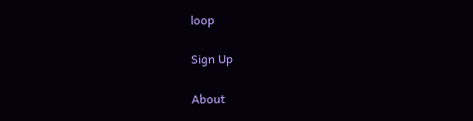loop

Sign Up

About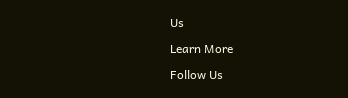Us

Learn More

Follow Us